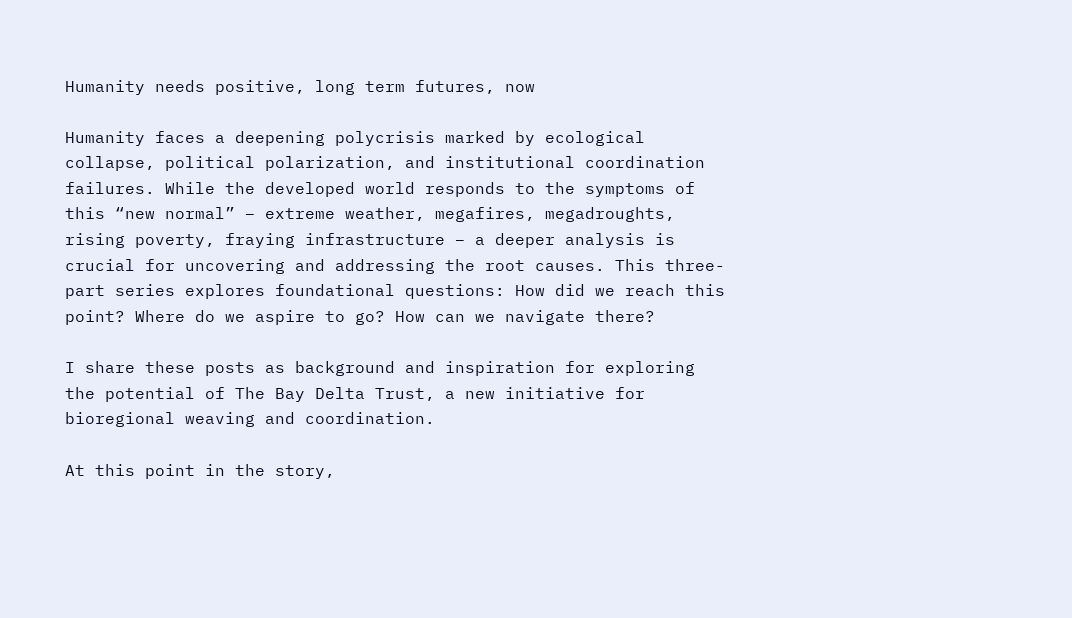Humanity needs positive, long term futures, now

Humanity faces a deepening polycrisis marked by ecological collapse, political polarization, and institutional coordination failures. While the developed world responds to the symptoms of this “new normal” – extreme weather, megafires, megadroughts, rising poverty, fraying infrastructure – a deeper analysis is crucial for uncovering and addressing the root causes. This three-part series explores foundational questions: How did we reach this point? Where do we aspire to go? How can we navigate there?

I share these posts as background and inspiration for exploring the potential of The Bay Delta Trust, a new initiative for bioregional weaving and coordination.

At this point in the story,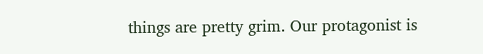things are pretty grim. Our protagonist is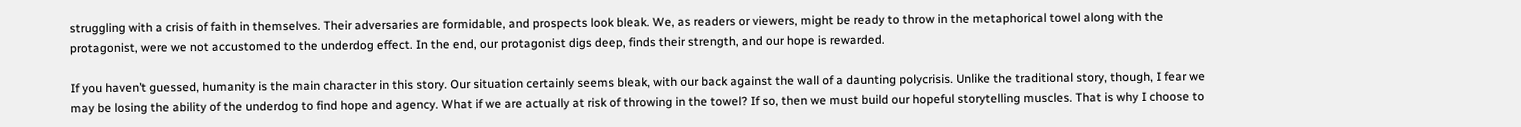struggling with a crisis of faith in themselves. Their adversaries are formidable, and prospects look bleak. We, as readers or viewers, might be ready to throw in the metaphorical towel along with the protagonist, were we not accustomed to the underdog effect. In the end, our protagonist digs deep, finds their strength, and our hope is rewarded.

If you haven’t guessed, humanity is the main character in this story. Our situation certainly seems bleak, with our back against the wall of a daunting polycrisis. Unlike the traditional story, though, I fear we may be losing the ability of the underdog to find hope and agency. What if we are actually at risk of throwing in the towel? If so, then we must build our hopeful storytelling muscles. That is why I choose to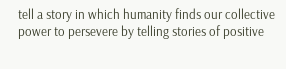tell a story in which humanity finds our collective power to persevere by telling stories of positive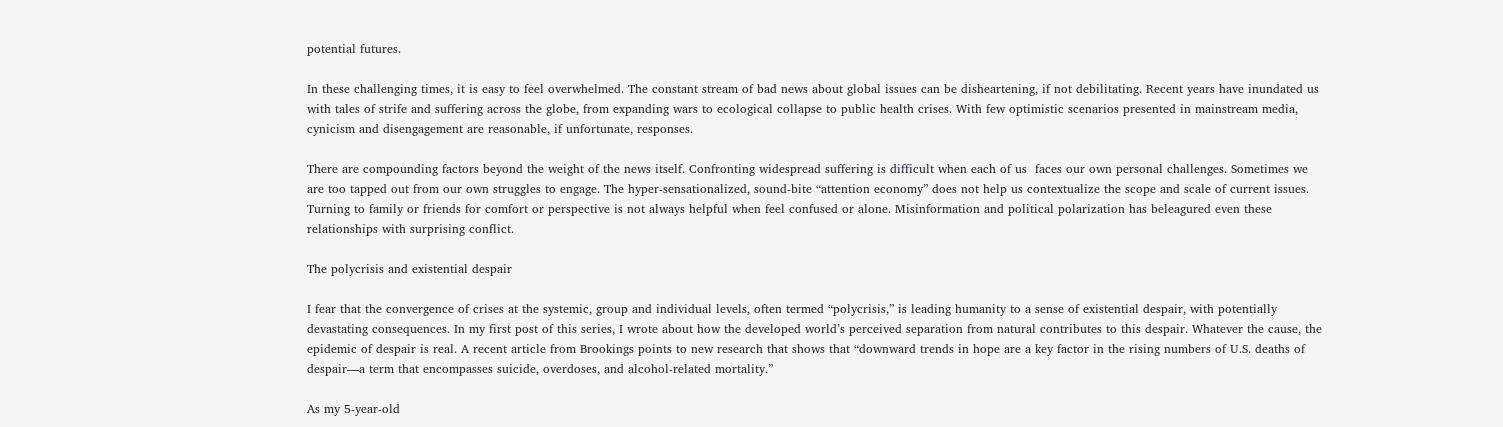potential futures.

In these challenging times, it is easy to feel overwhelmed. The constant stream of bad news about global issues can be disheartening, if not debilitating. Recent years have inundated us with tales of strife and suffering across the globe, from expanding wars to ecological collapse to public health crises. With few optimistic scenarios presented in mainstream media, cynicism and disengagement are reasonable, if unfortunate, responses.

There are compounding factors beyond the weight of the news itself. Confronting widespread suffering is difficult when each of us  faces our own personal challenges. Sometimes we are too tapped out from our own struggles to engage. The hyper-sensationalized, sound-bite “attention economy” does not help us contextualize the scope and scale of current issues. Turning to family or friends for comfort or perspective is not always helpful when feel confused or alone. Misinformation and political polarization has beleagured even these relationships with surprising conflict.

The polycrisis and existential despair

I fear that the convergence of crises at the systemic, group and individual levels, often termed “polycrisis,” is leading humanity to a sense of existential despair, with potentially devastating consequences. In my first post of this series, I wrote about how the developed world’s perceived separation from natural contributes to this despair. Whatever the cause, the epidemic of despair is real. A recent article from Brookings points to new research that shows that “downward trends in hope are a key factor in the rising numbers of U.S. deaths of despair—a term that encompasses suicide, overdoses, and alcohol-related mortality.”

As my 5-year-old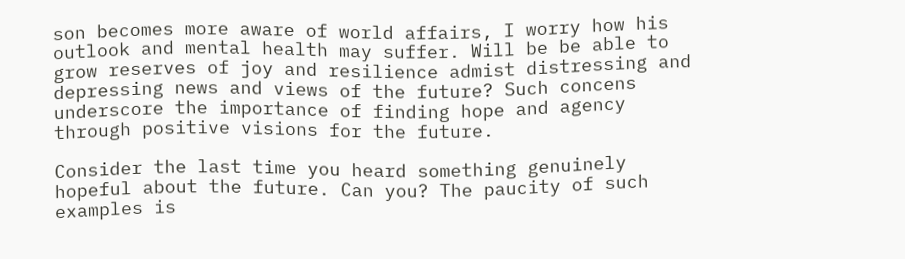son becomes more aware of world affairs, I worry how his outlook and mental health may suffer. Will be be able to grow reserves of joy and resilience admist distressing and depressing news and views of the future? Such concens underscore the importance of finding hope and agency through positive visions for the future.

Consider the last time you heard something genuinely hopeful about the future. Can you? The paucity of such examples is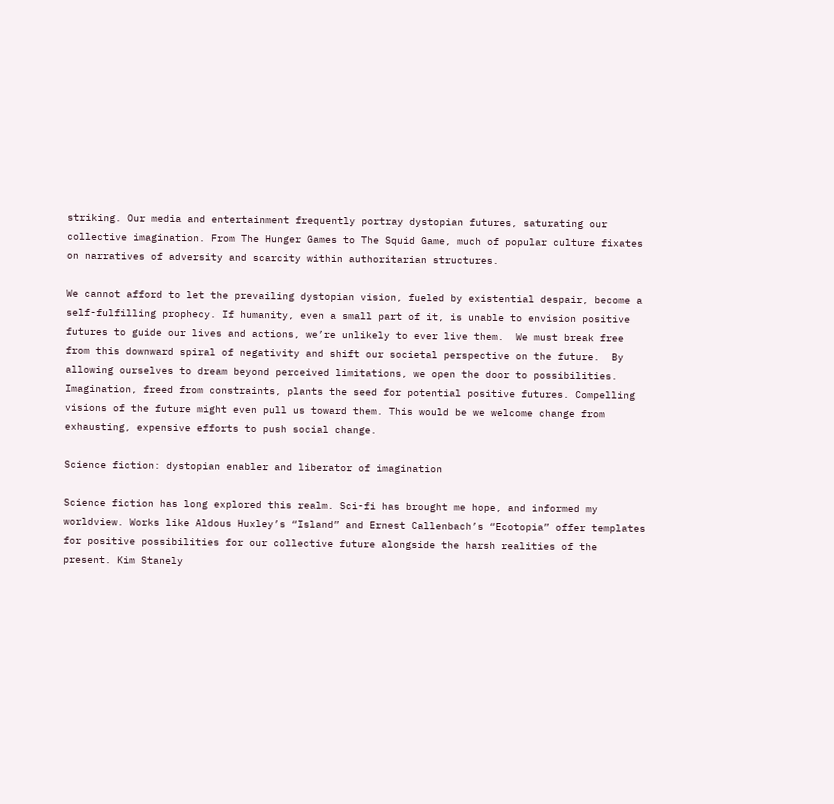striking. Our media and entertainment frequently portray dystopian futures, saturating our collective imagination. From The Hunger Games to The Squid Game, much of popular culture fixates on narratives of adversity and scarcity within authoritarian structures.

We cannot afford to let the prevailing dystopian vision, fueled by existential despair, become a self-fulfilling prophecy. If humanity, even a small part of it, is unable to envision positive futures to guide our lives and actions, we’re unlikely to ever live them.  We must break free from this downward spiral of negativity and shift our societal perspective on the future.  By allowing ourselves to dream beyond perceived limitations, we open the door to possibilities. Imagination, freed from constraints, plants the seed for potential positive futures. Compelling visions of the future might even pull us toward them. This would be we welcome change from exhausting, expensive efforts to push social change.

Science fiction: dystopian enabler and liberator of imagination

Science fiction has long explored this realm. Sci-fi has brought me hope, and informed my worldview. Works like Aldous Huxley’s “Island” and Ernest Callenbach’s “Ecotopia” offer templates for positive possibilities for our collective future alongside the harsh realities of the present. Kim Stanely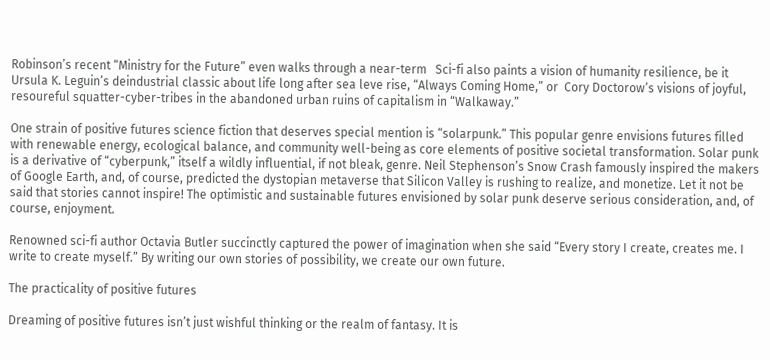Robinson’s recent “Ministry for the Future” even walks through a near-term   Sci-fi also paints a vision of humanity resilience, be it Ursula K. Leguin’s deindustrial classic about life long after sea leve rise, “Always Coming Home,” or  Cory Doctorow’s visions of joyful, resoureful squatter-cyber-tribes in the abandoned urban ruins of capitalism in “Walkaway.”

One strain of positive futures science fiction that deserves special mention is “solarpunk.” This popular genre envisions futures filled with renewable energy, ecological balance, and community well-being as core elements of positive societal transformation. Solar punk is a derivative of “cyberpunk,” itself a wildly influential, if not bleak, genre. Neil Stephenson’s Snow Crash famously inspired the makers of Google Earth, and, of course, predicted the dystopian metaverse that Silicon Valley is rushing to realize, and monetize. Let it not be said that stories cannot inspire! The optimistic and sustainable futures envisioned by solar punk deserve serious consideration, and, of course, enjoyment.

Renowned sci-fi author Octavia Butler succinctly captured the power of imagination when she said “Every story I create, creates me. I write to create myself.” By writing our own stories of possibility, we create our own future.

The practicality of positive futures

Dreaming of positive futures isn’t just wishful thinking or the realm of fantasy. It is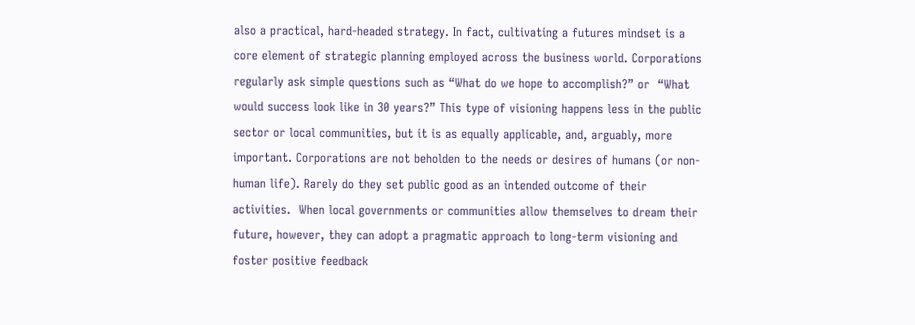also a practical, hard-headed strategy. In fact, cultivating a futures mindset is a core element of strategic planning employed across the business world. Corporations regularly ask simple questions such as “What do we hope to accomplish?” or  “What would success look like in 30 years?” This type of visioning happens less in the public sector or local communities, but it is as equally applicable, and, arguably, more important. Corporations are not beholden to the needs or desires of humans (or non-human life). Rarely do they set public good as an intended outcome of their activities.  When local governments or communities allow themselves to dream their future, however, they can adopt a pragmatic approach to long-term visioning and foster positive feedback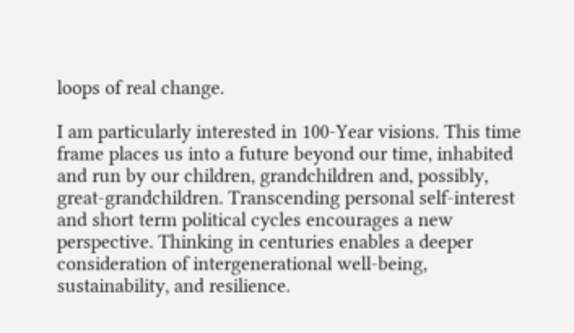loops of real change.

I am particularly interested in 100-Year visions. This time frame places us into a future beyond our time, inhabited and run by our children, grandchildren and, possibly, great-grandchildren. Transcending personal self-interest and short term political cycles encourages a new perspective. Thinking in centuries enables a deeper consideration of intergenerational well-being, sustainability, and resilience.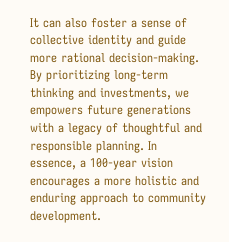It can also foster a sense of collective identity and guide more rational decision-making. By prioritizing long-term thinking and investments, we empowers future generations with a legacy of thoughtful and responsible planning. In essence, a 100-year vision encourages a more holistic and enduring approach to community development.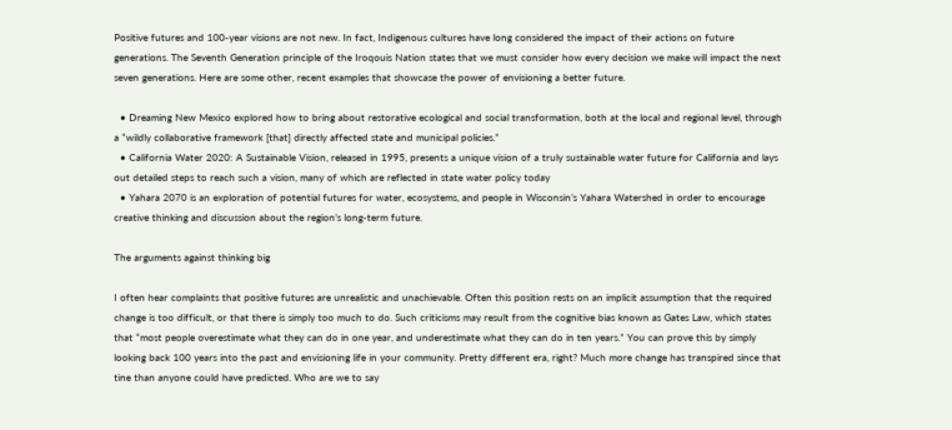Positive futures and 100-year visions are not new. In fact, Indigenous cultures have long considered the impact of their actions on future generations. The Seventh Generation principle of the Iroqouis Nation states that we must consider how every decision we make will impact the next seven generations. Here are some other, recent examples that showcase the power of envisioning a better future.

  • Dreaming New Mexico explored how to bring about restorative ecological and social transformation, both at the local and regional level, through a “wildly collaborative framework [that] directly affected state and municipal policies.”
  • California Water 2020: A Sustainable Vision, released in 1995, presents a unique vision of a truly sustainable water future for California and lays out detailed steps to reach such a vision, many of which are reflected in state water policy today
  • Yahara 2070 is an exploration of potential futures for water, ecosystems, and people in Wisconsin’s Yahara Watershed in order to encourage creative thinking and discussion about the region’s long-term future.

The arguments against thinking big

I often hear complaints that positive futures are unrealistic and unachievable. Often this position rests on an implicit assumption that the required change is too difficult, or that there is simply too much to do. Such criticisms may result from the cognitive bias known as Gates Law, which states that “most people overestimate what they can do in one year, and underestimate what they can do in ten years.” You can prove this by simply looking back 100 years into the past and envisioning life in your community. Pretty different era, right? Much more change has transpired since that tine than anyone could have predicted. Who are we to say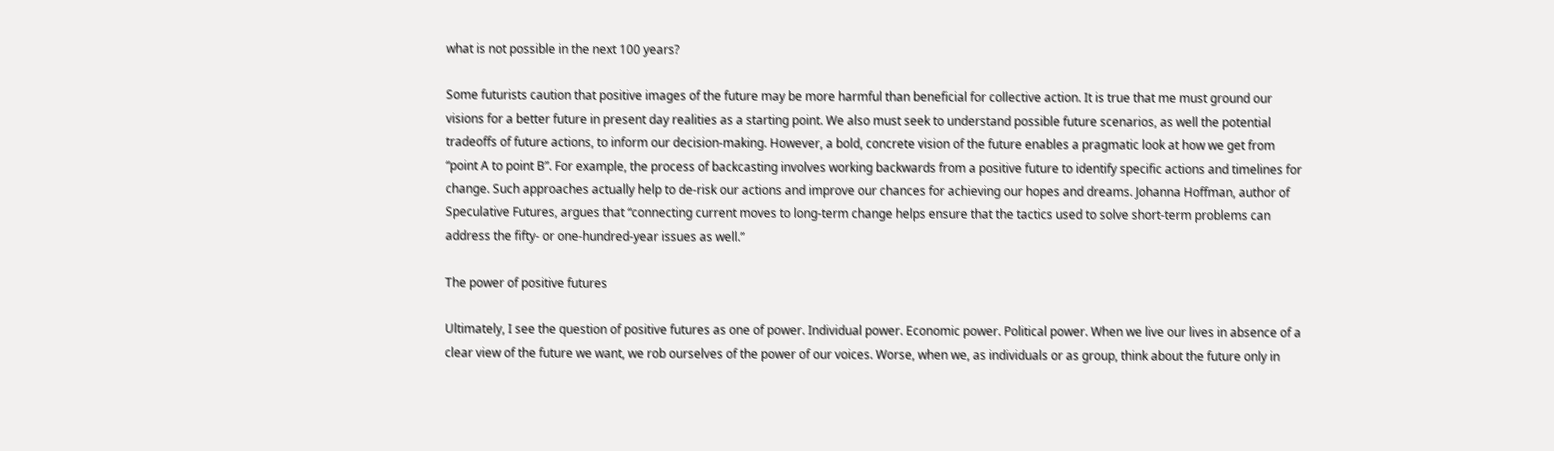what is not possible in the next 100 years?

Some futurists caution that positive images of the future may be more harmful than beneficial for collective action. It is true that me must ground our visions for a better future in present day realities as a starting point. We also must seek to understand possible future scenarios, as well the potential tradeoffs of future actions, to inform our decision-making. However, a bold, concrete vision of the future enables a pragmatic look at how we get from “point A to point B”. For example, the process of backcasting involves working backwards from a positive future to identify specific actions and timelines for change. Such approaches actually help to de-risk our actions and improve our chances for achieving our hopes and dreams. Johanna Hoffman, author of Speculative Futures, argues that “connecting current moves to long-term change helps ensure that the tactics used to solve short-term problems can address the fifty- or one-hundred-year issues as well.”

The power of positive futures

Ultimately, I see the question of positive futures as one of power. Individual power. Economic power. Political power. When we live our lives in absence of a clear view of the future we want, we rob ourselves of the power of our voices. Worse, when we, as individuals or as group, think about the future only in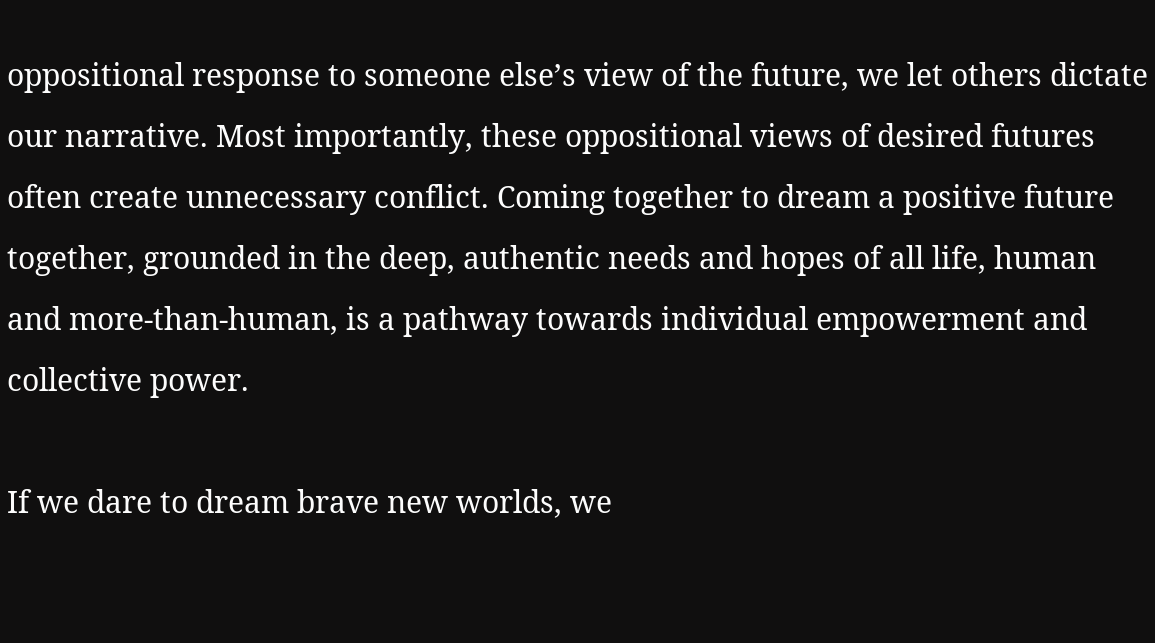oppositional response to someone else’s view of the future, we let others dictate our narrative. Most importantly, these oppositional views of desired futures often create unnecessary conflict. Coming together to dream a positive future together, grounded in the deep, authentic needs and hopes of all life, human and more-than-human, is a pathway towards individual empowerment and collective power.

If we dare to dream brave new worlds, we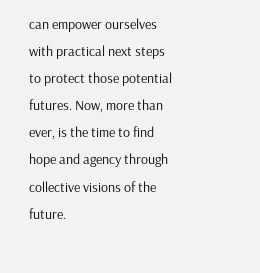can empower ourselves with practical next steps to protect those potential futures. Now, more than ever, is the time to find hope and agency through collective visions of the future.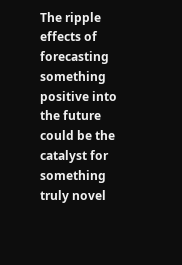The ripple effects of forecasting something positive into the future could be the catalyst for something truly novel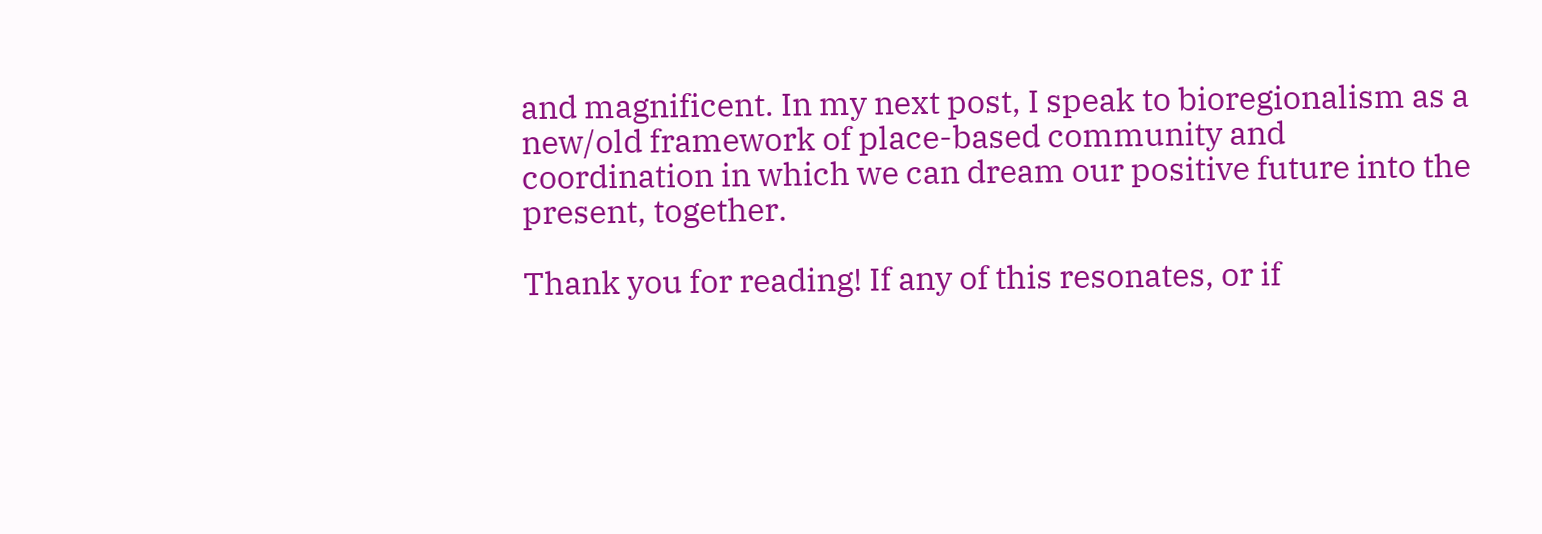and magnificent. In my next post, I speak to bioregionalism as a new/old framework of place-based community and coordination in which we can dream our positive future into the present, together.

Thank you for reading! If any of this resonates, or if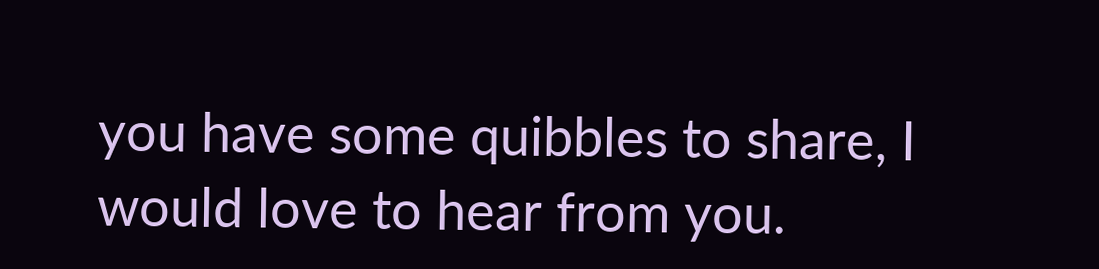you have some quibbles to share, I would love to hear from you.